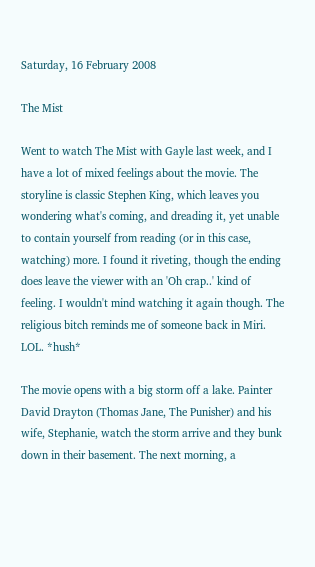Saturday, 16 February 2008

The Mist

Went to watch The Mist with Gayle last week, and I have a lot of mixed feelings about the movie. The storyline is classic Stephen King, which leaves you wondering what's coming, and dreading it, yet unable to contain yourself from reading (or in this case, watching) more. I found it riveting, though the ending does leave the viewer with an 'Oh crap..' kind of feeling. I wouldn't mind watching it again though. The religious bitch reminds me of someone back in Miri. LOL. *hush*

The movie opens with a big storm off a lake. Painter David Drayton (Thomas Jane, The Punisher) and his wife, Stephanie, watch the storm arrive and they bunk down in their basement. The next morning, a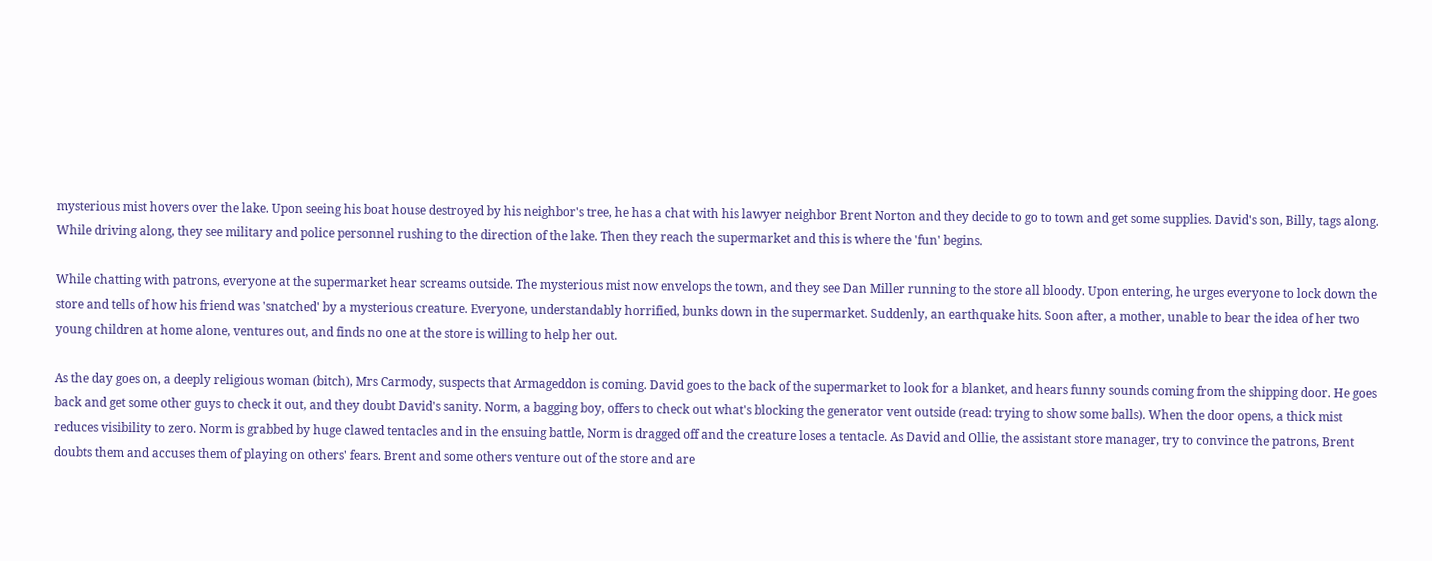mysterious mist hovers over the lake. Upon seeing his boat house destroyed by his neighbor's tree, he has a chat with his lawyer neighbor Brent Norton and they decide to go to town and get some supplies. David's son, Billy, tags along. While driving along, they see military and police personnel rushing to the direction of the lake. Then they reach the supermarket and this is where the 'fun' begins.

While chatting with patrons, everyone at the supermarket hear screams outside. The mysterious mist now envelops the town, and they see Dan Miller running to the store all bloody. Upon entering, he urges everyone to lock down the store and tells of how his friend was 'snatched' by a mysterious creature. Everyone, understandably horrified, bunks down in the supermarket. Suddenly, an earthquake hits. Soon after, a mother, unable to bear the idea of her two young children at home alone, ventures out, and finds no one at the store is willing to help her out.

As the day goes on, a deeply religious woman (bitch), Mrs Carmody, suspects that Armageddon is coming. David goes to the back of the supermarket to look for a blanket, and hears funny sounds coming from the shipping door. He goes back and get some other guys to check it out, and they doubt David's sanity. Norm, a bagging boy, offers to check out what's blocking the generator vent outside (read: trying to show some balls). When the door opens, a thick mist reduces visibility to zero. Norm is grabbed by huge clawed tentacles and in the ensuing battle, Norm is dragged off and the creature loses a tentacle. As David and Ollie, the assistant store manager, try to convince the patrons, Brent doubts them and accuses them of playing on others' fears. Brent and some others venture out of the store and are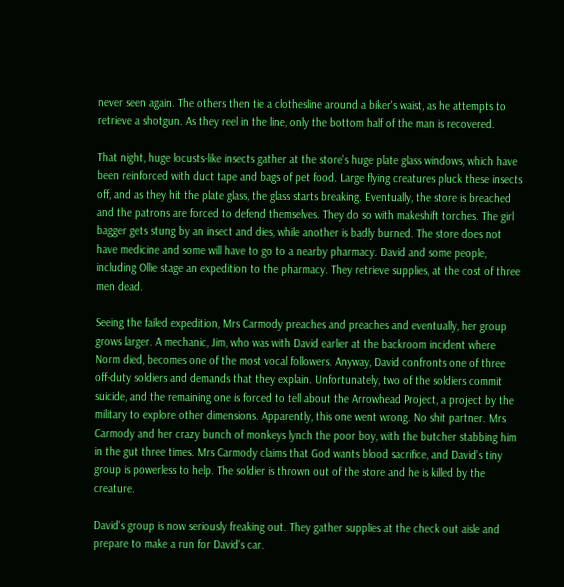never seen again. The others then tie a clothesline around a biker's waist, as he attempts to retrieve a shotgun. As they reel in the line, only the bottom half of the man is recovered.

That night, huge locusts-like insects gather at the store's huge plate glass windows, which have been reinforced with duct tape and bags of pet food. Large flying creatures pluck these insects off, and as they hit the plate glass, the glass starts breaking. Eventually, the store is breached and the patrons are forced to defend themselves. They do so with makeshift torches. The girl bagger gets stung by an insect and dies, while another is badly burned. The store does not have medicine and some will have to go to a nearby pharmacy. David and some people, including Ollie stage an expedition to the pharmacy. They retrieve supplies, at the cost of three men dead.

Seeing the failed expedition, Mrs Carmody preaches and preaches and eventually, her group grows larger. A mechanic, Jim, who was with David earlier at the backroom incident where Norm died, becomes one of the most vocal followers. Anyway, David confronts one of three off-duty soldiers and demands that they explain. Unfortunately, two of the soldiers commit suicide, and the remaining one is forced to tell about the Arrowhead Project, a project by the military to explore other dimensions. Apparently, this one went wrong. No shit partner. Mrs Carmody and her crazy bunch of monkeys lynch the poor boy, with the butcher stabbing him in the gut three times. Mrs Carmody claims that God wants blood sacrifice, and David's tiny group is powerless to help. The soldier is thrown out of the store and he is killed by the creature.

David's group is now seriously freaking out. They gather supplies at the check out aisle and prepare to make a run for David's car.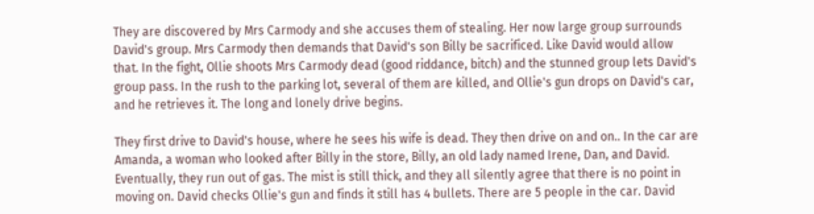They are discovered by Mrs Carmody and she accuses them of stealing. Her now large group surrounds David's group. Mrs Carmody then demands that David's son Billy be sacrificed. Like David would allow that. In the fight, Ollie shoots Mrs Carmody dead (good riddance, bitch) and the stunned group lets David's group pass. In the rush to the parking lot, several of them are killed, and Ollie's gun drops on David's car, and he retrieves it. The long and lonely drive begins.

They first drive to David's house, where he sees his wife is dead. They then drive on and on.. In the car are Amanda, a woman who looked after Billy in the store, Billy, an old lady named Irene, Dan, and David. Eventually, they run out of gas. The mist is still thick, and they all silently agree that there is no point in moving on. David checks Ollie's gun and finds it still has 4 bullets. There are 5 people in the car. David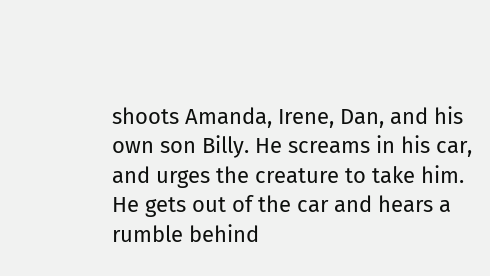shoots Amanda, Irene, Dan, and his own son Billy. He screams in his car, and urges the creature to take him. He gets out of the car and hears a rumble behind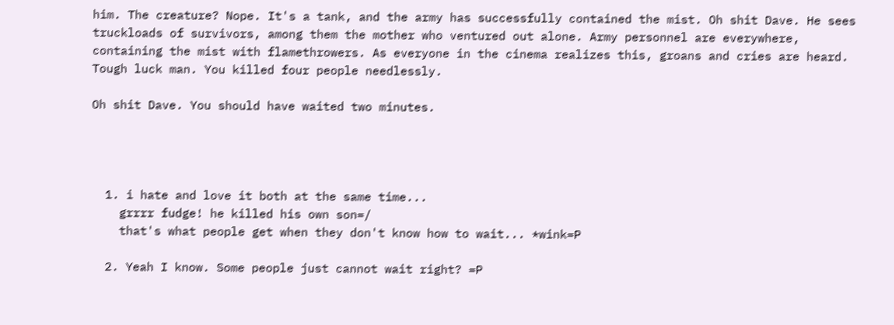him. The creature? Nope. It's a tank, and the army has successfully contained the mist. Oh shit Dave. He sees truckloads of survivors, among them the mother who ventured out alone. Army personnel are everywhere, containing the mist with flamethrowers. As everyone in the cinema realizes this, groans and cries are heard. Tough luck man. You killed four people needlessly.

Oh shit Dave. You should have waited two minutes.




  1. i hate and love it both at the same time...
    grrrr fudge! he killed his own son=/
    that's what people get when they don't know how to wait... *wink=P

  2. Yeah I know. Some people just cannot wait right? =P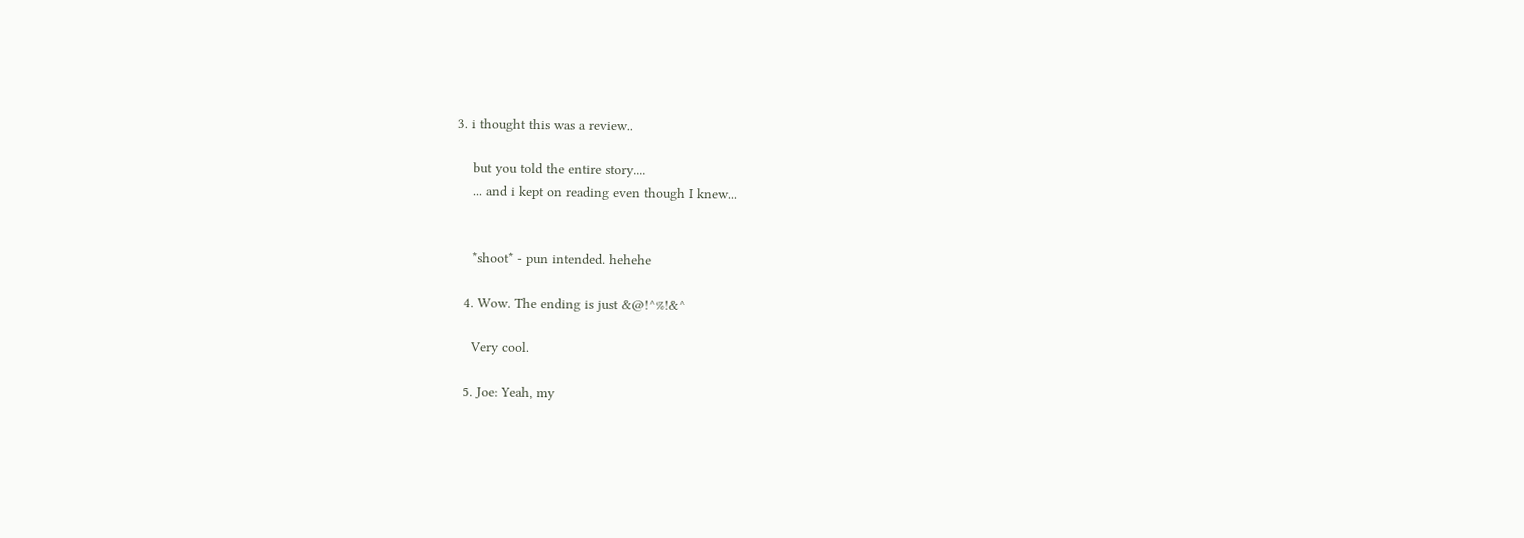3. i thought this was a review..

    but you told the entire story....
    ... and i kept on reading even though I knew...


    *shoot* - pun intended. hehehe

  4. Wow. The ending is just &@!^%!&^

    Very cool.

  5. Joe: Yeah, my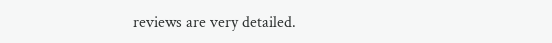reviews are very detailed.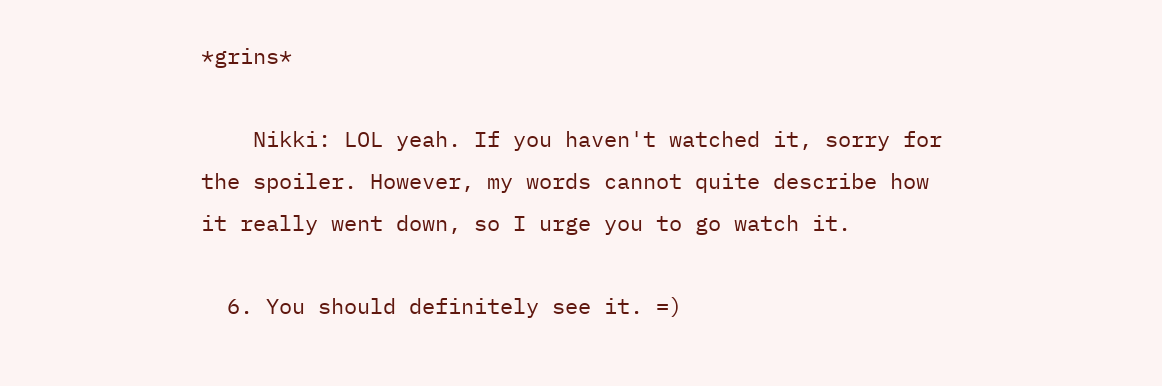*grins*

    Nikki: LOL yeah. If you haven't watched it, sorry for the spoiler. However, my words cannot quite describe how it really went down, so I urge you to go watch it.

  6. You should definitely see it. =)